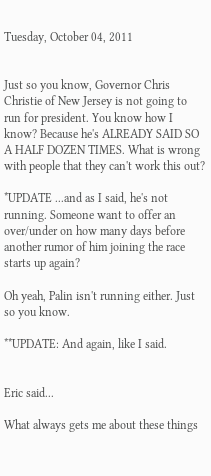Tuesday, October 04, 2011


Just so you know, Governor Chris Christie of New Jersey is not going to run for president. You know how I know? Because he's ALREADY SAID SO A HALF DOZEN TIMES. What is wrong with people that they can't work this out?

*UPDATE ...and as I said, he's not running. Someone want to offer an over/under on how many days before another rumor of him joining the race starts up again?

Oh yeah, Palin isn't running either. Just so you know.

**UPDATE: And again, like I said.


Eric said...

What always gets me about these things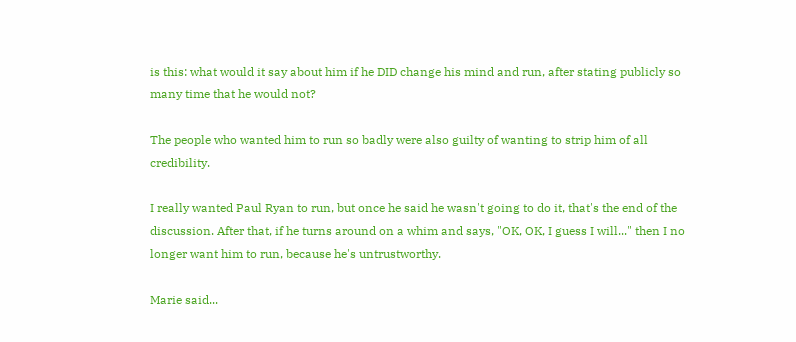is this: what would it say about him if he DID change his mind and run, after stating publicly so many time that he would not?

The people who wanted him to run so badly were also guilty of wanting to strip him of all credibility.

I really wanted Paul Ryan to run, but once he said he wasn't going to do it, that's the end of the discussion. After that, if he turns around on a whim and says, "OK, OK, I guess I will..." then I no longer want him to run, because he's untrustworthy.

Marie said...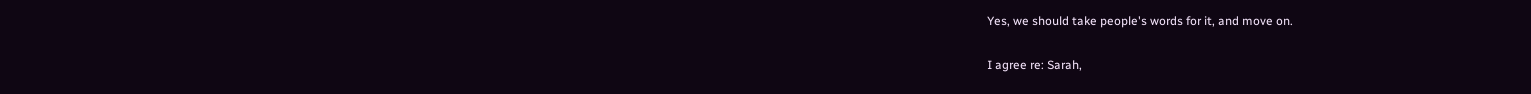Yes, we should take people's words for it, and move on.

I agree re: Sarah,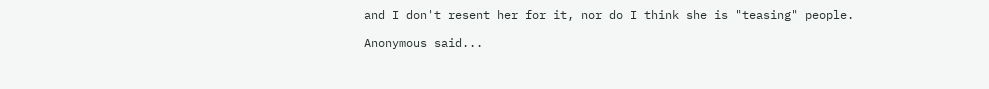and I don't resent her for it, nor do I think she is "teasing" people.

Anonymous said...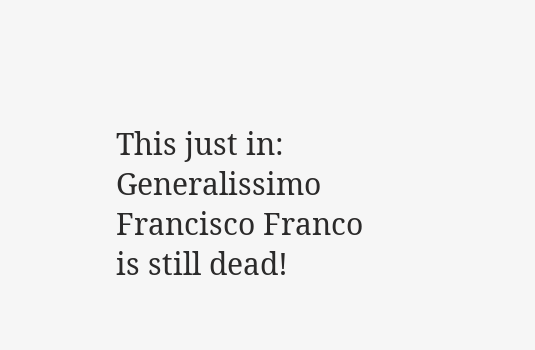This just in: Generalissimo Francisco Franco is still dead!